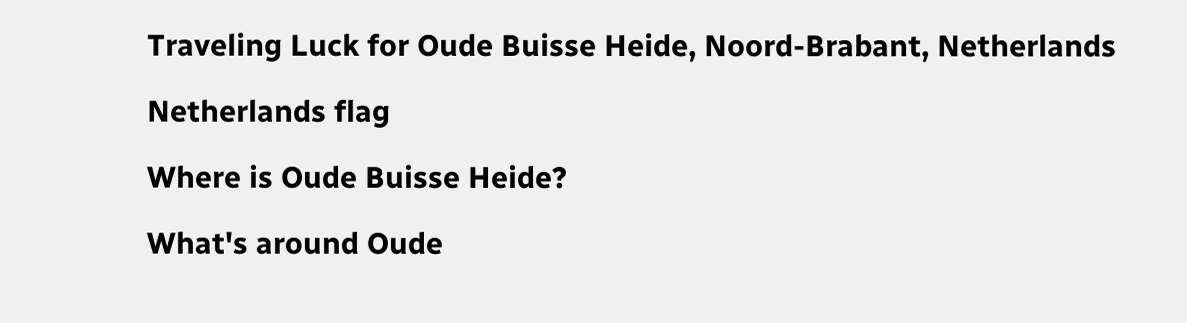Traveling Luck for Oude Buisse Heide, Noord-Brabant, Netherlands

Netherlands flag

Where is Oude Buisse Heide?

What's around Oude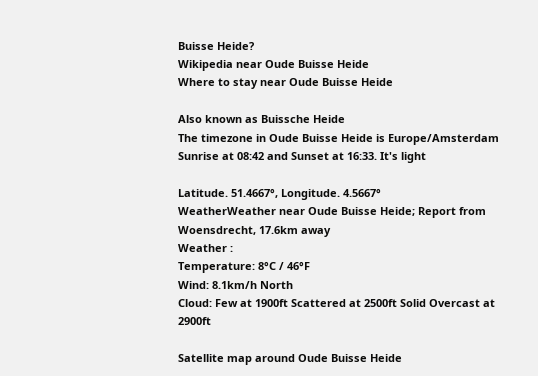Buisse Heide?
Wikipedia near Oude Buisse Heide
Where to stay near Oude Buisse Heide

Also known as Buissche Heide
The timezone in Oude Buisse Heide is Europe/Amsterdam
Sunrise at 08:42 and Sunset at 16:33. It's light

Latitude. 51.4667°, Longitude. 4.5667°
WeatherWeather near Oude Buisse Heide; Report from Woensdrecht, 17.6km away
Weather :
Temperature: 8°C / 46°F
Wind: 8.1km/h North
Cloud: Few at 1900ft Scattered at 2500ft Solid Overcast at 2900ft

Satellite map around Oude Buisse Heide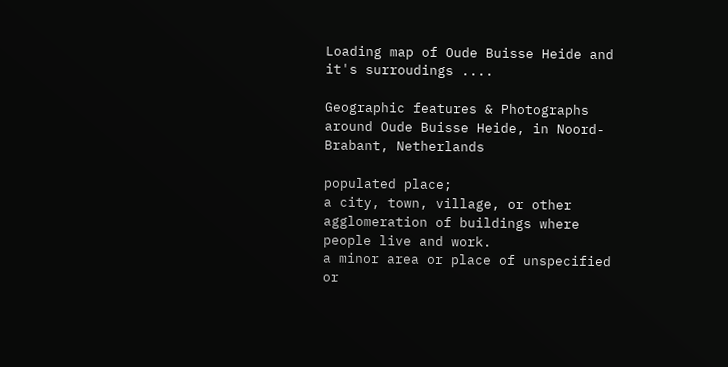Loading map of Oude Buisse Heide and it's surroudings ....

Geographic features & Photographs around Oude Buisse Heide, in Noord-Brabant, Netherlands

populated place;
a city, town, village, or other agglomeration of buildings where people live and work.
a minor area or place of unspecified or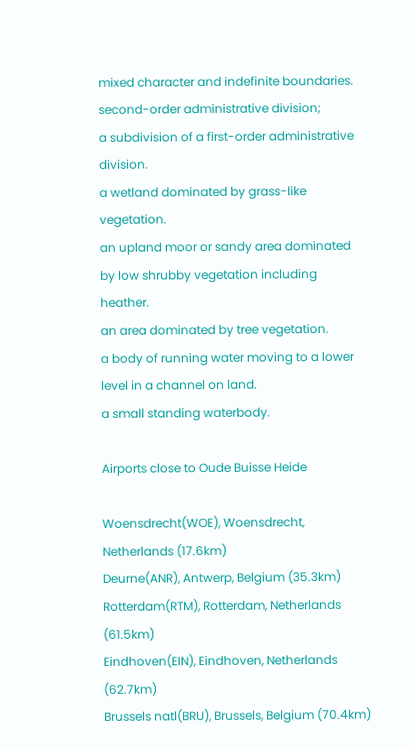mixed character and indefinite boundaries.
second-order administrative division;
a subdivision of a first-order administrative division.
a wetland dominated by grass-like vegetation.
an upland moor or sandy area dominated by low shrubby vegetation including heather.
an area dominated by tree vegetation.
a body of running water moving to a lower level in a channel on land.
a small standing waterbody.

Airports close to Oude Buisse Heide

Woensdrecht(WOE), Woensdrecht, Netherlands (17.6km)
Deurne(ANR), Antwerp, Belgium (35.3km)
Rotterdam(RTM), Rotterdam, Netherlands (61.5km)
Eindhoven(EIN), Eindhoven, Netherlands (62.7km)
Brussels natl(BRU), Brussels, Belgium (70.4km)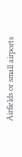Airfields or small airports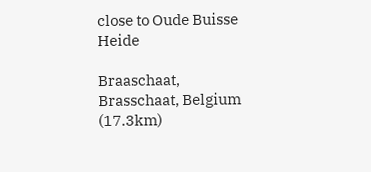close to Oude Buisse Heide

Braaschaat, Brasschaat, Belgium (17.3km)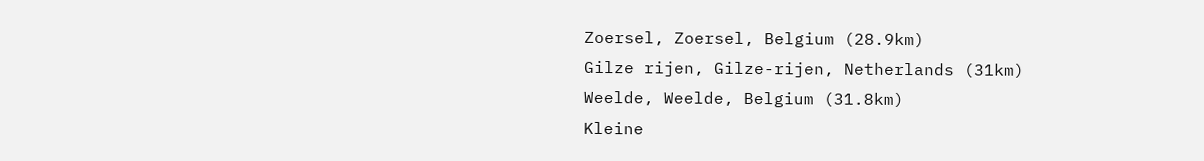Zoersel, Zoersel, Belgium (28.9km)
Gilze rijen, Gilze-rijen, Netherlands (31km)
Weelde, Weelde, Belgium (31.8km)
Kleine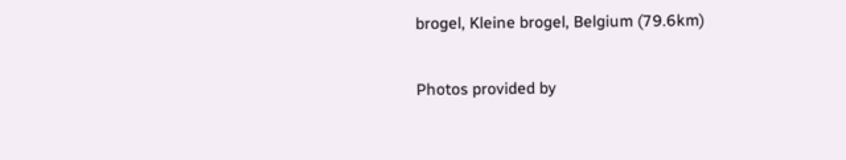brogel, Kleine brogel, Belgium (79.6km)

Photos provided by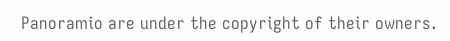Panoramio are under the copyright of their owners.